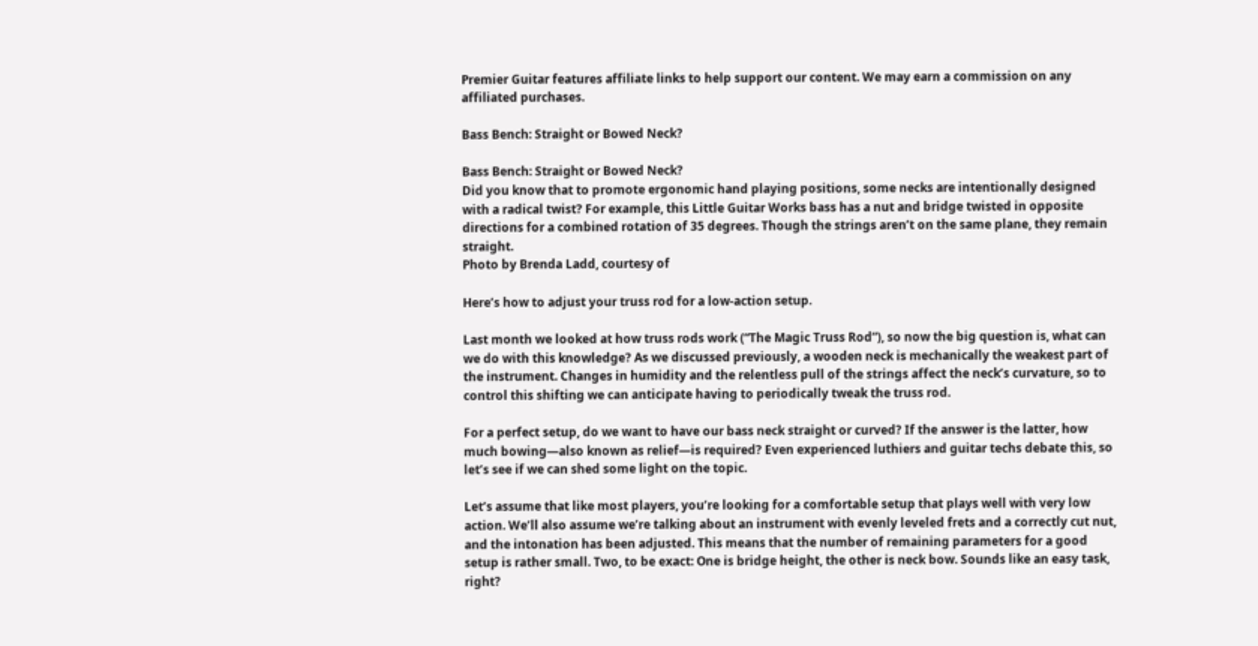Premier Guitar features affiliate links to help support our content. We may earn a commission on any affiliated purchases.

Bass Bench: Straight or Bowed Neck?

Bass Bench: Straight or Bowed Neck?
Did you know that to promote ergonomic hand playing positions, some necks are intentionally designed with a radical twist? For example, this Little Guitar Works bass has a nut and bridge twisted in opposite directions for a combined rotation of 35 degrees. Though the strings aren’t on the same plane, they remain straight.
Photo by Brenda Ladd, courtesy of

Here’s how to adjust your truss rod for a low-action setup.

Last month we looked at how truss rods work (“The Magic Truss Rod”), so now the big question is, what can we do with this knowledge? As we discussed previously, a wooden neck is mechanically the weakest part of the instrument. Changes in humidity and the relentless pull of the strings affect the neck’s curvature, so to control this shifting we can anticipate having to periodically tweak the truss rod.

For a perfect setup, do we want to have our bass neck straight or curved? If the answer is the latter, how much bowing—also known as relief—is required? Even experienced luthiers and guitar techs debate this, so let’s see if we can shed some light on the topic.

Let’s assume that like most players, you’re looking for a comfortable setup that plays well with very low action. We’ll also assume we’re talking about an instrument with evenly leveled frets and a correctly cut nut, and the intonation has been adjusted. This means that the number of remaining parameters for a good setup is rather small. Two, to be exact: One is bridge height, the other is neck bow. Sounds like an easy task, right?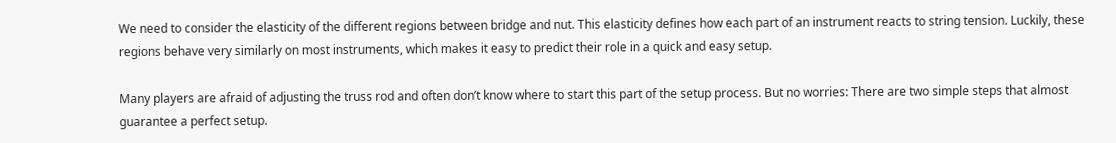We need to consider the elasticity of the different regions between bridge and nut. This elasticity defines how each part of an instrument reacts to string tension. Luckily, these regions behave very similarly on most instruments, which makes it easy to predict their role in a quick and easy setup.

Many players are afraid of adjusting the truss rod and often don’t know where to start this part of the setup process. But no worries: There are two simple steps that almost guarantee a perfect setup.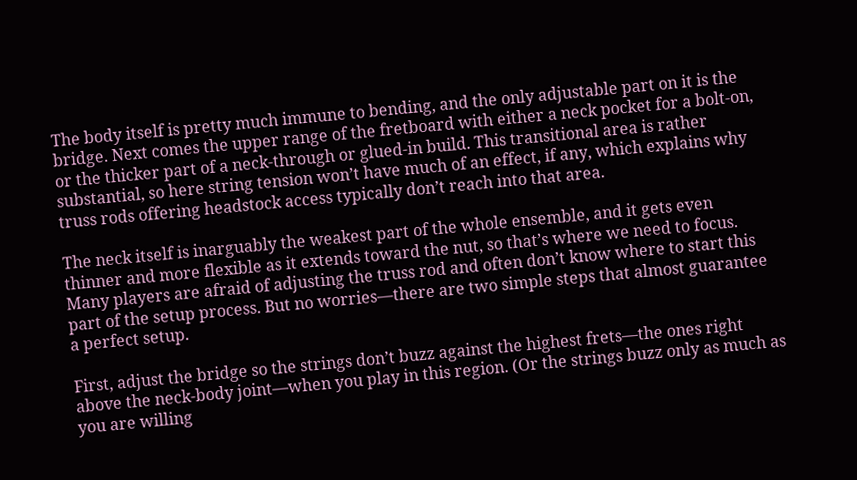The body itself is pretty much immune to bending, and the only adjustable part on it is the bridge. Next comes the upper range of the fretboard with either a neck pocket for a bolt-on, or the thicker part of a neck-through or glued-in build. This transitional area is rather substantial, so here string tension won’t have much of an effect, if any, which explains why truss rods offering headstock access typically don’t reach into that area.

The neck itself is inarguably the weakest part of the whole ensemble, and it gets even thinner and more flexible as it extends toward the nut, so that’s where we need to focus. Many players are afraid of adjusting the truss rod and often don’t know where to start this part of the setup process. But no worries—there are two simple steps that almost guarantee a perfect setup.

First, adjust the bridge so the strings don’t buzz against the highest frets—the ones right above the neck-body joint—when you play in this region. (Or the strings buzz only as much as you are willing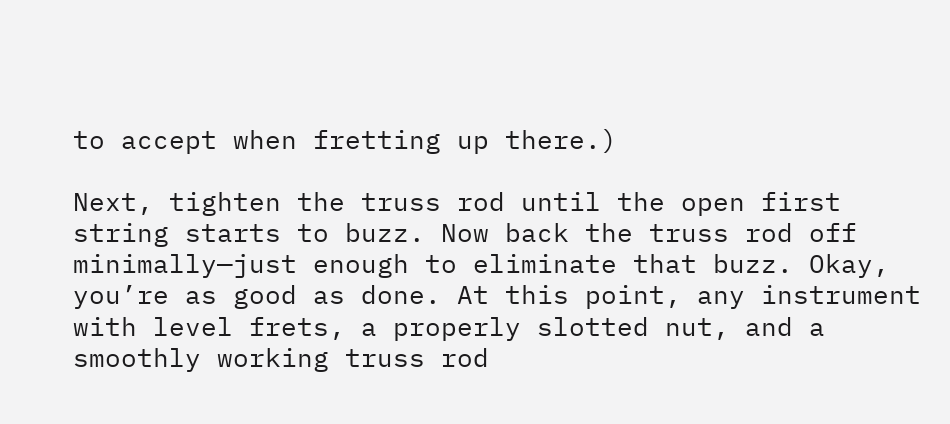to accept when fretting up there.)

Next, tighten the truss rod until the open first string starts to buzz. Now back the truss rod off minimally—just enough to eliminate that buzz. Okay, you’re as good as done. At this point, any instrument with level frets, a properly slotted nut, and a smoothly working truss rod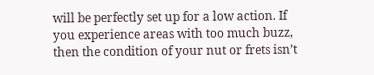will be perfectly set up for a low action. If you experience areas with too much buzz, then the condition of your nut or frets isn’t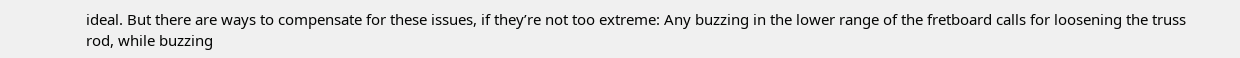ideal. But there are ways to compensate for these issues, if they’re not too extreme: Any buzzing in the lower range of the fretboard calls for loosening the truss rod, while buzzing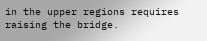in the upper regions requires raising the bridge.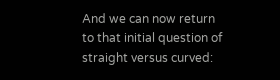And we can now return to that initial question of straight versus curved: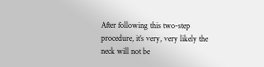After following this two-step procedure, it’s very, very likely the neck will not be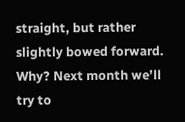straight, but rather slightly bowed forward. Why? Next month we’ll try to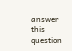answer this question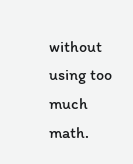without using too much math.